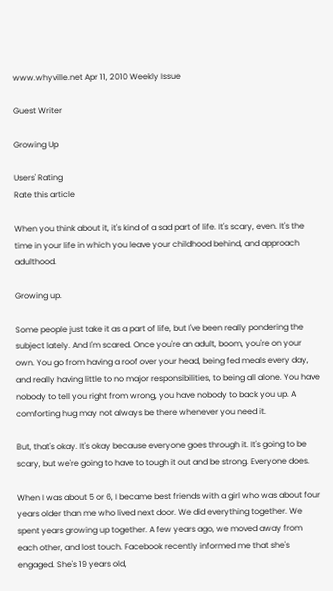www.whyville.net Apr 11, 2010 Weekly Issue

Guest Writer

Growing Up

Users' Rating
Rate this article

When you think about it, it's kind of a sad part of life. It's scary, even. It's the time in your life in which you leave your childhood behind, and approach adulthood.

Growing up.

Some people just take it as a part of life, but I've been really pondering the subject lately. And I'm scared. Once you're an adult, boom, you're on your own. You go from having a roof over your head, being fed meals every day, and really having little to no major responsibilities, to being all alone. You have nobody to tell you right from wrong, you have nobody to back you up. A comforting hug may not always be there whenever you need it.

But, that's okay. It's okay because everyone goes through it. It's going to be scary, but we're going to have to tough it out and be strong. Everyone does.

When I was about 5 or 6, I became best friends with a girl who was about four years older than me who lived next door. We did everything together. We spent years growing up together. A few years ago, we moved away from each other, and lost touch. Facebook recently informed me that she's engaged. She's 19 years old,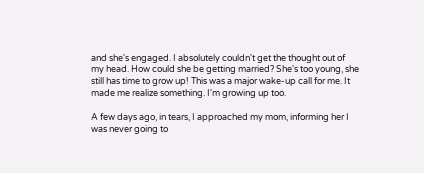and she's engaged. I absolutely couldn't get the thought out of my head. How could she be getting married? She's too young, she still has time to grow up! This was a major wake-up call for me. It made me realize something. I'm growing up too.

A few days ago, in tears, I approached my mom, informing her I was never going to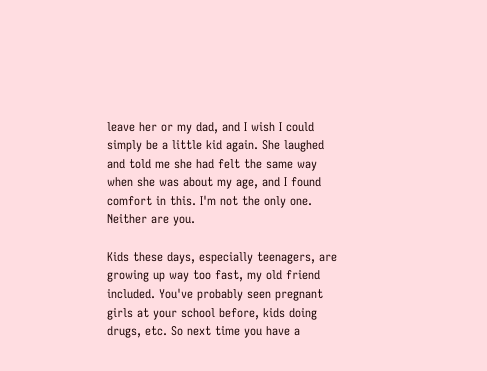leave her or my dad, and I wish I could simply be a little kid again. She laughed and told me she had felt the same way when she was about my age, and I found comfort in this. I'm not the only one. Neither are you.

Kids these days, especially teenagers, are growing up way too fast, my old friend included. You've probably seen pregnant girls at your school before, kids doing drugs, etc. So next time you have a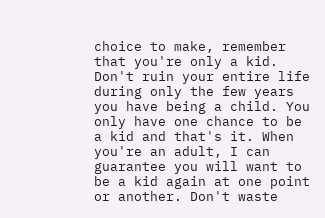choice to make, remember that you're only a kid. Don't ruin your entire life during only the few years you have being a child. You only have one chance to be a kid and that's it. When you're an adult, I can guarantee you will want to be a kid again at one point or another. Don't waste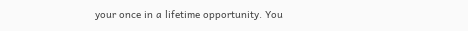your once in a lifetime opportunity. You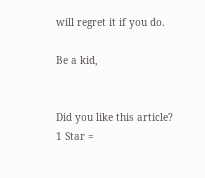will regret it if you do.

Be a kid,


Did you like this article?
1 Star =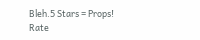Bleh.5 Stars = Props!
Rate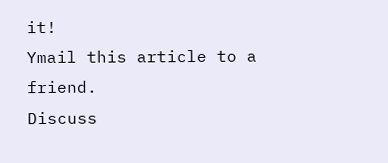it!
Ymail this article to a friend.
Discuss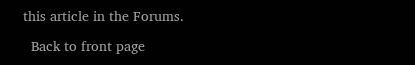this article in the Forums.

  Back to front page